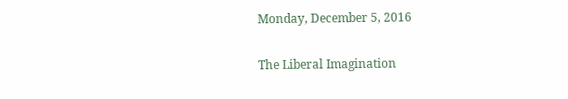Monday, December 5, 2016

The Liberal Imagination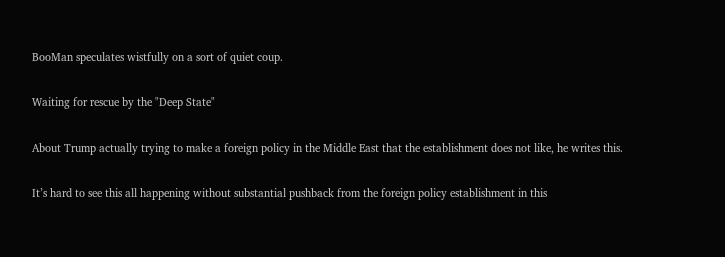BooMan speculates wistfully on a sort of quiet coup.

Waiting for rescue by the "Deep State"

About Trump actually trying to make a foreign policy in the Middle East that the establishment does not like, he writes this.

It’s hard to see this all happening without substantial pushback from the foreign policy establishment in this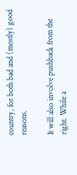country, for both bad and (mostly) good reasons.

It will also involve pushback from the right. While a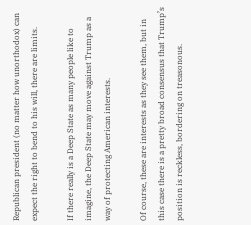Republican president (no matter how unorthodox) can expect the right to bend to his will, there are limits.

If there really is a Deep State as many people like to imagine, the Deep State may move against Trump as a way of protecting American interests.

Of course, these are interests as they see them, but in this case there is a pretty broad consensus that Trump’s position is reckless, bordering on treasonous.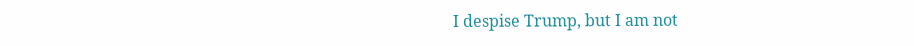I despise Trump, but I am not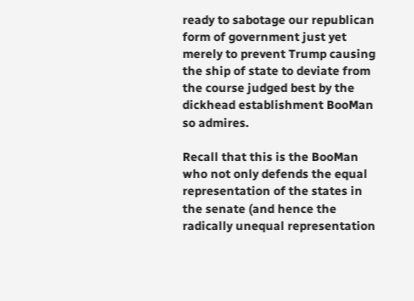ready to sabotage our republican form of government just yet merely to prevent Trump causing the ship of state to deviate from the course judged best by the dickhead establishment BooMan so admires.

Recall that this is the BooMan who not only defends the equal representation of the states in the senate (and hence the radically unequal representation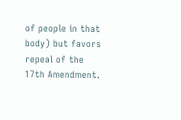of people in that body) but favors repeal of the 17th Amendment.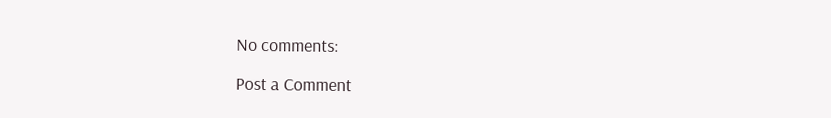No comments:

Post a Comment